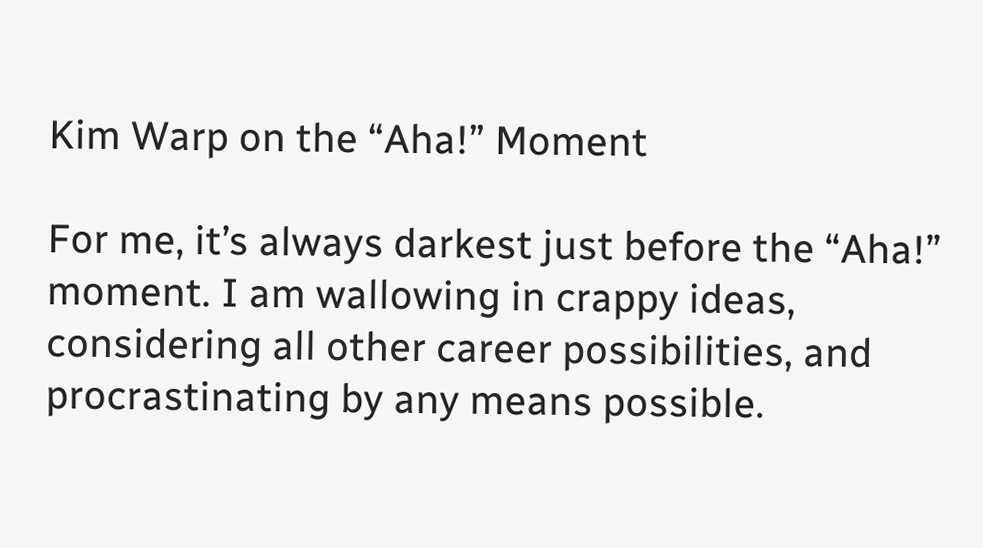Kim Warp on the “Aha!” Moment

For me, it’s always darkest just before the “Aha!” moment. I am wallowing in crappy ideas, considering all other career possibilities, and procrastinating by any means possible.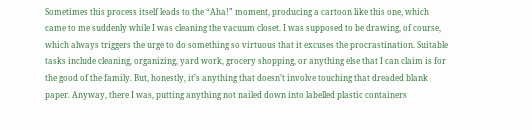Sometimes this process itself leads to the “Aha!” moment, producing a cartoon like this one, which came to me suddenly while I was cleaning the vacuum closet. I was supposed to be drawing, of course, which always triggers the urge to do something so virtuous that it excuses the procrastination. Suitable tasks include cleaning, organizing, yard work, grocery shopping, or anything else that I can claim is for the good of the family. But, honestly, it’s anything that doesn’t involve touching that dreaded blank paper. Anyway, there I was, putting anything not nailed down into labelled plastic containers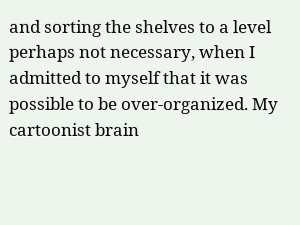and sorting the shelves to a level perhaps not necessary, when I admitted to myself that it was possible to be over-organized. My cartoonist brain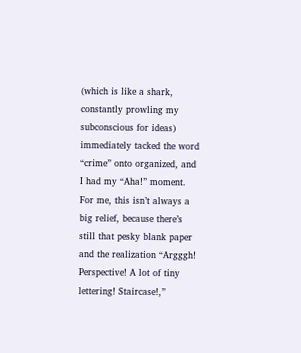(which is like a shark, constantly prowling my subconscious for ideas) immediately tacked the word “crime” onto organized, and I had my “Aha!” moment. For me, this isn’t always a big relief, because there’s still that pesky blank paper and the realization “Argggh! Perspective! A lot of tiny lettering! Staircase!,”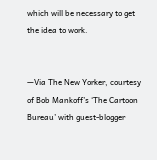which will be necessary to get the idea to work.


—Via The New Yorker, courtesy of Bob Mankoff’s ‘The Cartoon Bureau’ with guest-blogger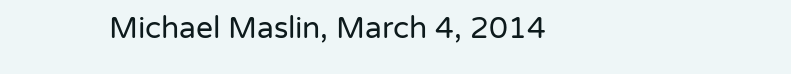Michael Maslin, March 4, 2014